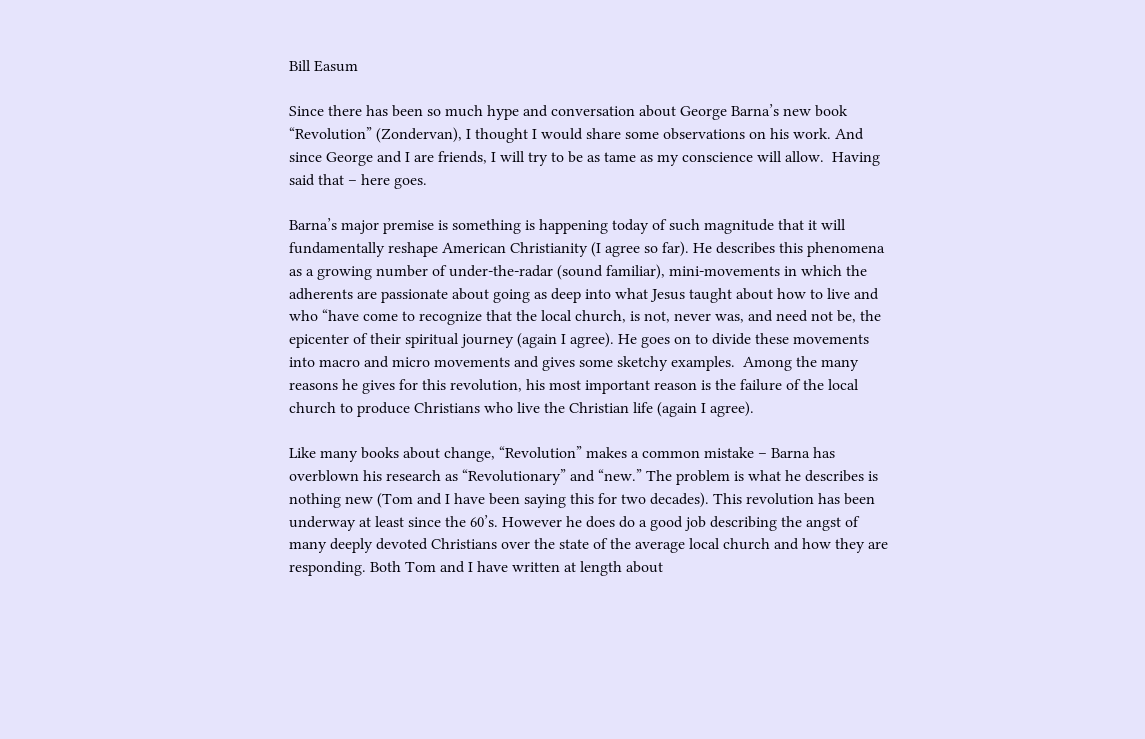Bill Easum

Since there has been so much hype and conversation about George Barna’s new book “Revolution” (Zondervan), I thought I would share some observations on his work. And since George and I are friends, I will try to be as tame as my conscience will allow.  Having said that – here goes.

Barna’s major premise is something is happening today of such magnitude that it will fundamentally reshape American Christianity (I agree so far). He describes this phenomena as a growing number of under-the-radar (sound familiar), mini-movements in which the adherents are passionate about going as deep into what Jesus taught about how to live and who “have come to recognize that the local church, is not, never was, and need not be, the epicenter of their spiritual journey (again I agree). He goes on to divide these movements into macro and micro movements and gives some sketchy examples.  Among the many reasons he gives for this revolution, his most important reason is the failure of the local church to produce Christians who live the Christian life (again I agree).

Like many books about change, “Revolution” makes a common mistake – Barna has overblown his research as “Revolutionary” and “new.” The problem is what he describes is nothing new (Tom and I have been saying this for two decades). This revolution has been underway at least since the 60’s. However he does do a good job describing the angst of many deeply devoted Christians over the state of the average local church and how they are responding. Both Tom and I have written at length about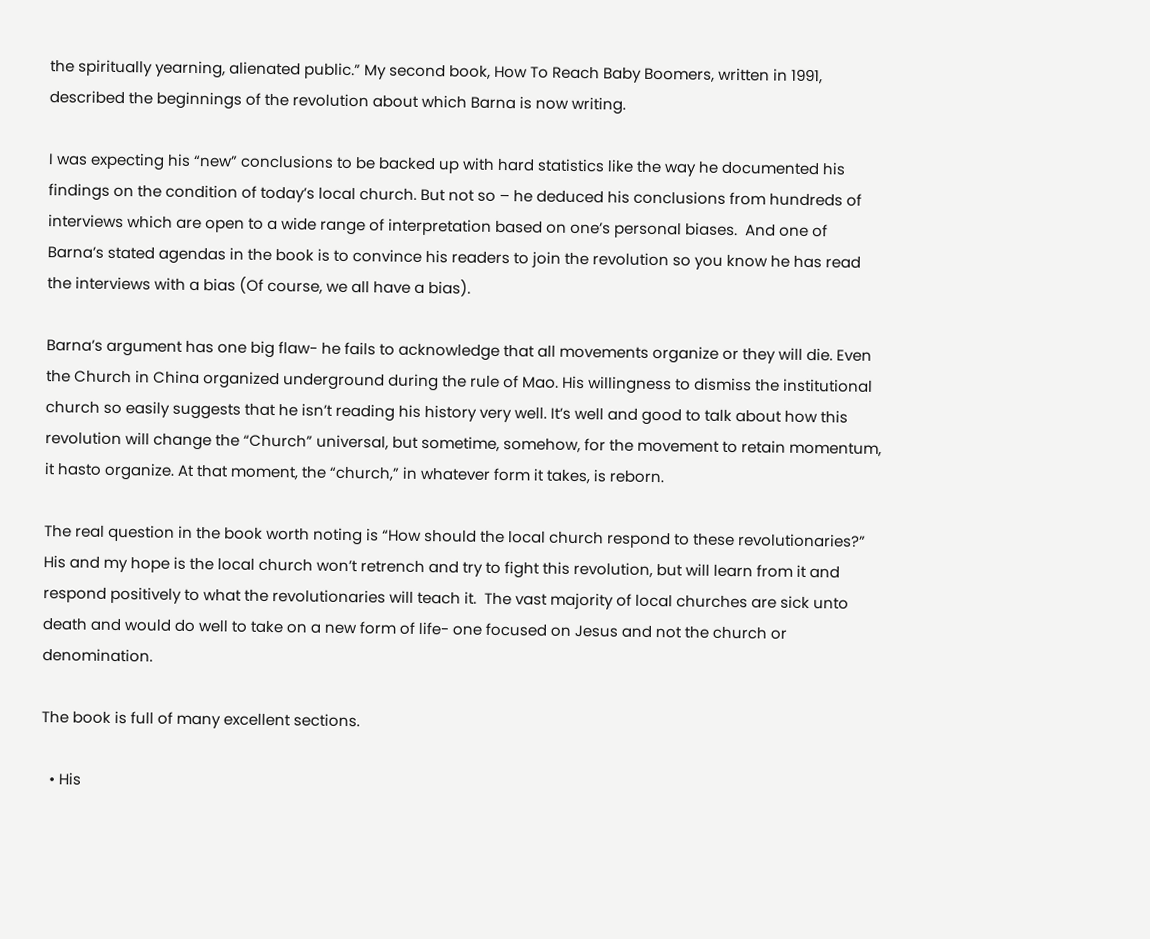the spiritually yearning, alienated public.” My second book, How To Reach Baby Boomers, written in 1991, described the beginnings of the revolution about which Barna is now writing.

I was expecting his “new” conclusions to be backed up with hard statistics like the way he documented his findings on the condition of today’s local church. But not so – he deduced his conclusions from hundreds of interviews which are open to a wide range of interpretation based on one’s personal biases.  And one of Barna’s stated agendas in the book is to convince his readers to join the revolution so you know he has read the interviews with a bias (Of course, we all have a bias).

Barna’s argument has one big flaw- he fails to acknowledge that all movements organize or they will die. Even the Church in China organized underground during the rule of Mao. His willingness to dismiss the institutional church so easily suggests that he isn’t reading his history very well. It’s well and good to talk about how this revolution will change the “Church” universal, but sometime, somehow, for the movement to retain momentum, it hasto organize. At that moment, the “church,” in whatever form it takes, is reborn.

The real question in the book worth noting is “How should the local church respond to these revolutionaries?”  His and my hope is the local church won’t retrench and try to fight this revolution, but will learn from it and respond positively to what the revolutionaries will teach it.  The vast majority of local churches are sick unto death and would do well to take on a new form of life- one focused on Jesus and not the church or denomination.

The book is full of many excellent sections.

  • His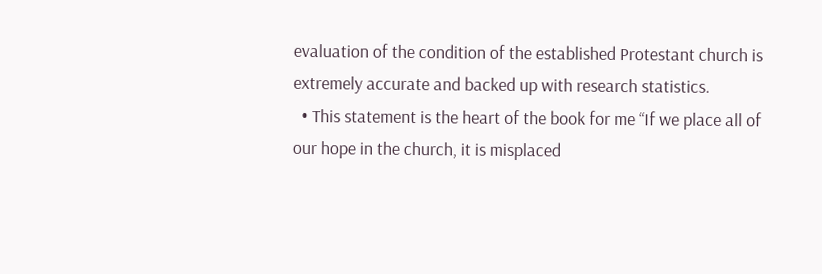evaluation of the condition of the established Protestant church is extremely accurate and backed up with research statistics.
  • This statement is the heart of the book for me “If we place all of our hope in the church, it is misplaced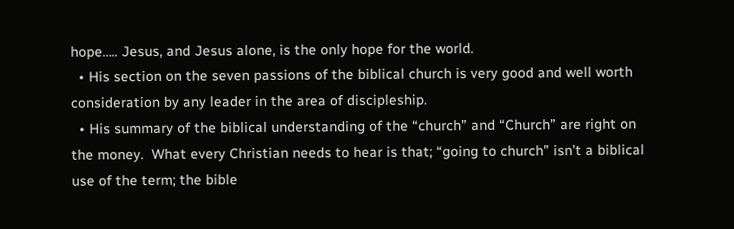hope….. Jesus, and Jesus alone, is the only hope for the world.
  • His section on the seven passions of the biblical church is very good and well worth consideration by any leader in the area of discipleship.
  • His summary of the biblical understanding of the “church” and “Church” are right on the money.  What every Christian needs to hear is that; “going to church” isn’t a biblical use of the term; the bible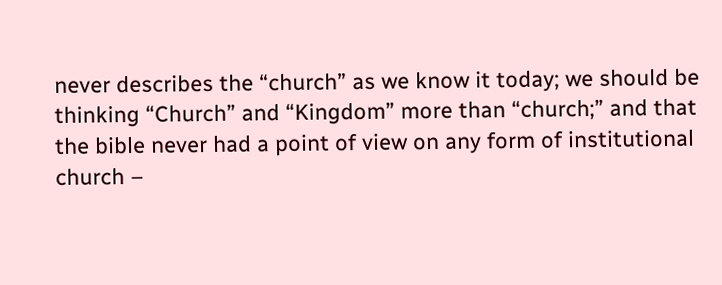never describes the “church” as we know it today; we should be thinking “Church” and “Kingdom” more than “church;” and that the bible never had a point of view on any form of institutional church –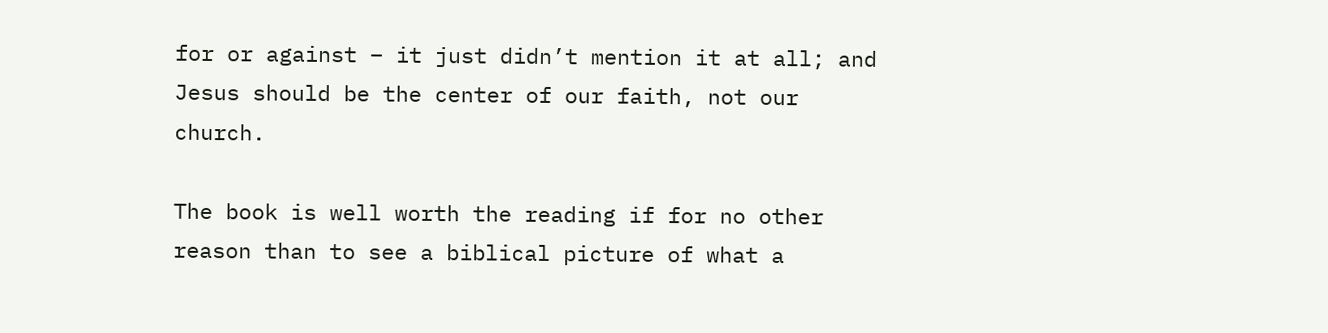for or against – it just didn’t mention it at all; and Jesus should be the center of our faith, not our church.

The book is well worth the reading if for no other reason than to see a biblical picture of what a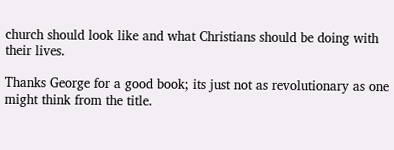church should look like and what Christians should be doing with their lives.

Thanks George for a good book; its just not as revolutionary as one might think from the title.